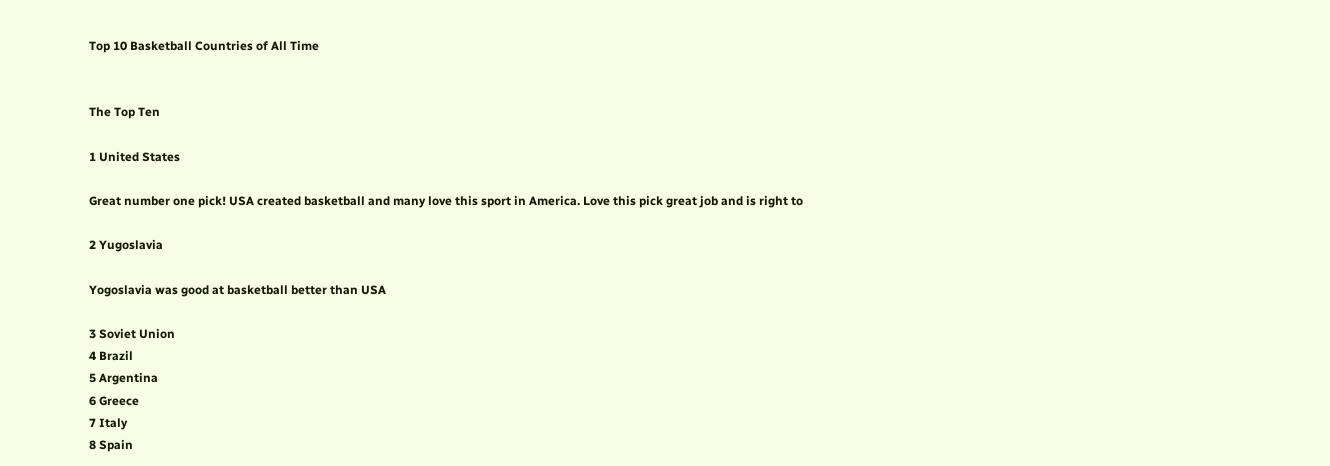Top 10 Basketball Countries of All Time


The Top Ten

1 United States

Great number one pick! USA created basketball and many love this sport in America. Love this pick great job and is right to

2 Yugoslavia

Yogoslavia was good at basketball better than USA

3 Soviet Union
4 Brazil
5 Argentina
6 Greece
7 Italy
8 Spain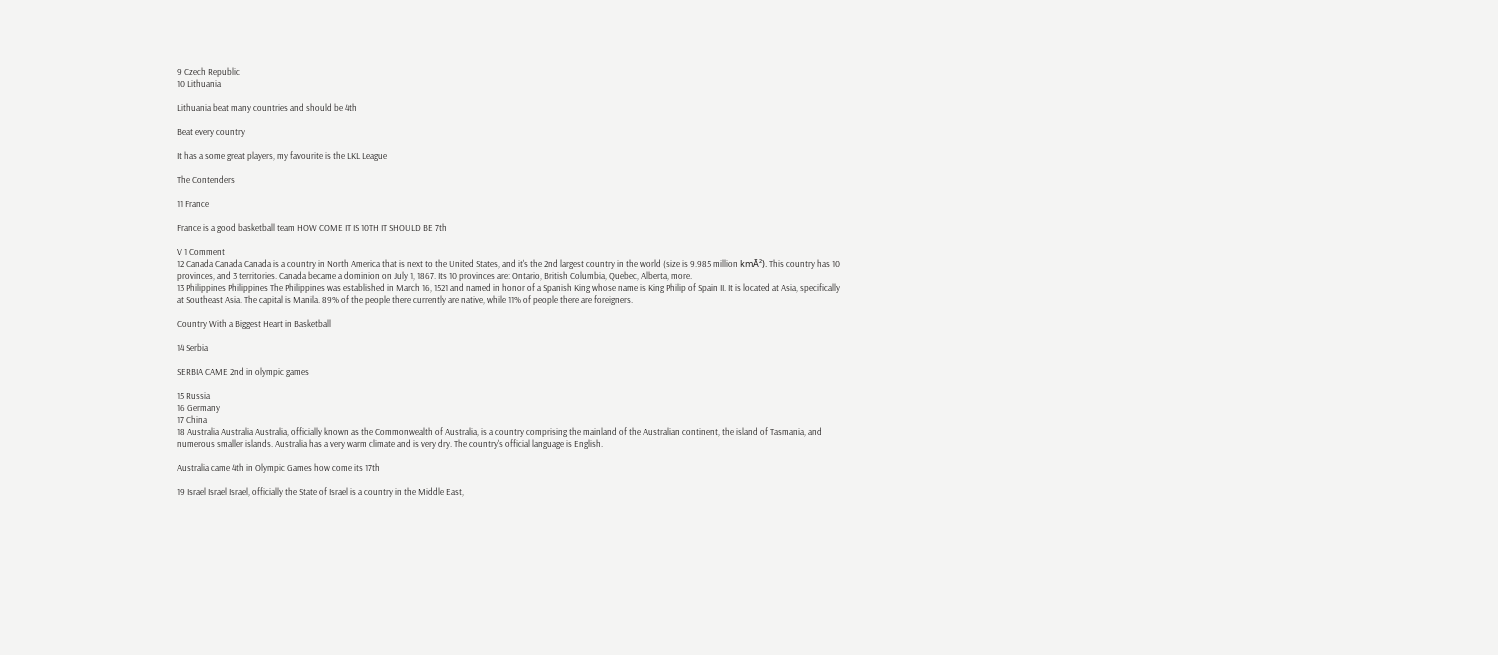9 Czech Republic
10 Lithuania

Lithuania beat many countries and should be 4th

Beat every country

It has a some great players, my favourite is the LKL League

The Contenders

11 France

France is a good basketball team HOW COME IT IS 10TH IT SHOULD BE 7th

V 1 Comment
12 Canada Canada Canada is a country in North America that is next to the United States, and it's the 2nd largest country in the world (size is 9.985 million kmĀ²). This country has 10 provinces, and 3 territories. Canada became a dominion on July 1, 1867. Its 10 provinces are: Ontario, British Columbia, Quebec, Alberta, more.
13 Philippines Philippines The Philippines was established in March 16, 1521 and named in honor of a Spanish King whose name is King Philip of Spain II. It is located at Asia, specifically at Southeast Asia. The capital is Manila. 89% of the people there currently are native, while 11% of people there are foreigners.

Country With a Biggest Heart in Basketball

14 Serbia

SERBIA CAME 2nd in olympic games

15 Russia
16 Germany
17 China
18 Australia Australia Australia, officially known as the Commonwealth of Australia, is a country comprising the mainland of the Australian continent, the island of Tasmania, and numerous smaller islands. Australia has a very warm climate and is very dry. The country's official language is English.

Australia came 4th in Olympic Games how come its 17th

19 Israel Israel Israel, officially the State of Israel is a country in the Middle East,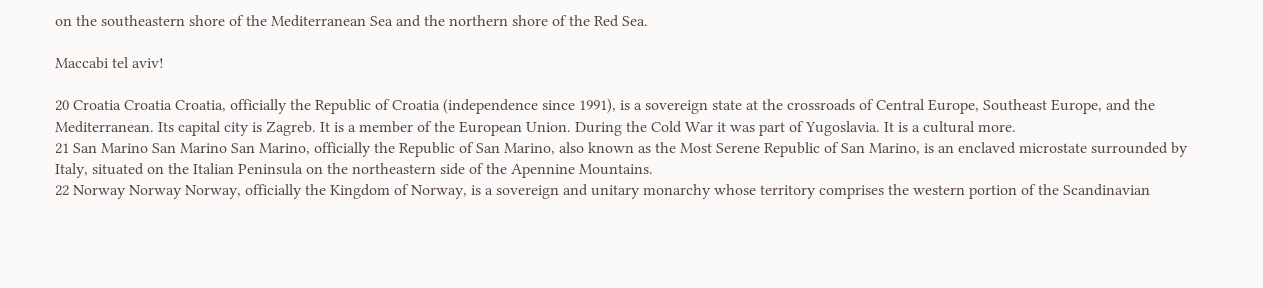on the southeastern shore of the Mediterranean Sea and the northern shore of the Red Sea.

Maccabi tel aviv!

20 Croatia Croatia Croatia, officially the Republic of Croatia (independence since 1991), is a sovereign state at the crossroads of Central Europe, Southeast Europe, and the Mediterranean. Its capital city is Zagreb. It is a member of the European Union. During the Cold War it was part of Yugoslavia. It is a cultural more.
21 San Marino San Marino San Marino, officially the Republic of San Marino, also known as the Most Serene Republic of San Marino, is an enclaved microstate surrounded by Italy, situated on the Italian Peninsula on the northeastern side of the Apennine Mountains.
22 Norway Norway Norway, officially the Kingdom of Norway, is a sovereign and unitary monarchy whose territory comprises the western portion of the Scandinavian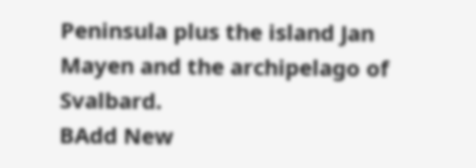Peninsula plus the island Jan Mayen and the archipelago of Svalbard.
BAdd New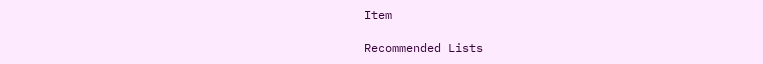Item

Recommended Lists